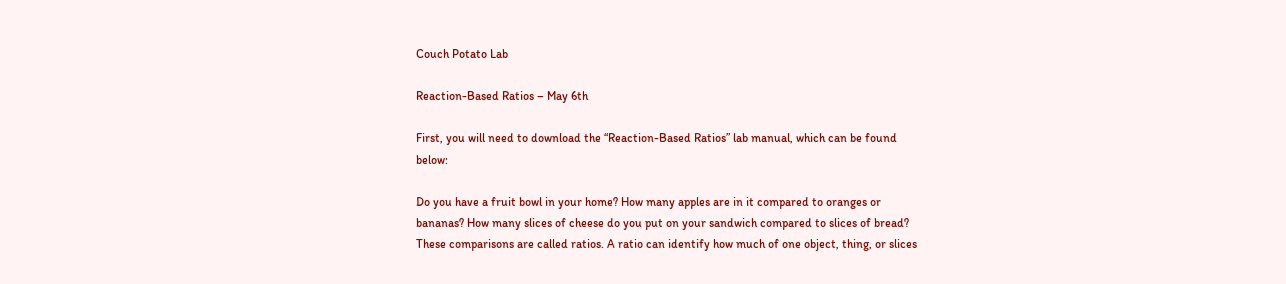Couch Potato Lab

Reaction-Based Ratios – May 6th

First, you will need to download the “Reaction-Based Ratios” lab manual, which can be found below:

Do you have a fruit bowl in your home? How many apples are in it compared to oranges or bananas? How many slices of cheese do you put on your sandwich compared to slices of bread? These comparisons are called ratios. A ratio can identify how much of one object, thing, or slices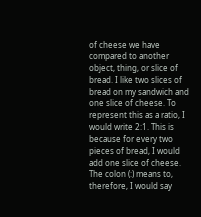of cheese we have compared to another object, thing, or slice of bread. I like two slices of bread on my sandwich and one slice of cheese. To represent this as a ratio, I would write 2:1. This is because for every two pieces of bread, I would add one slice of cheese. The colon (:) means to, therefore, I would say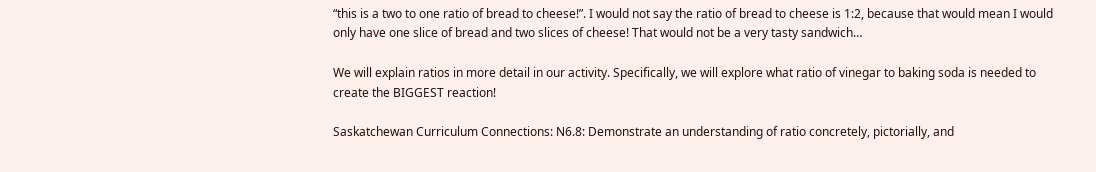“this is a two to one ratio of bread to cheese!”. I would not say the ratio of bread to cheese is 1:2, because that would mean I would only have one slice of bread and two slices of cheese! That would not be a very tasty sandwich…

We will explain ratios in more detail in our activity. Specifically, we will explore what ratio of vinegar to baking soda is needed to create the BIGGEST reaction!

Saskatchewan Curriculum Connections: N6.8: Demonstrate an understanding of ratio concretely, pictorially, and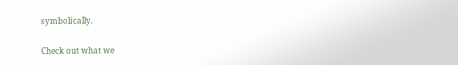symbolically.

Check out what we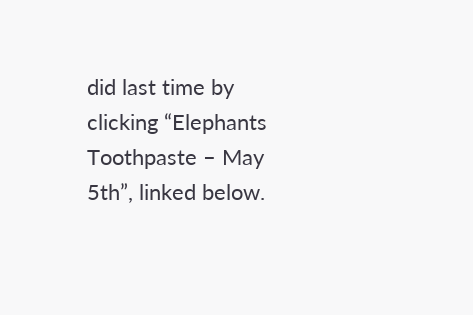did last time by clicking “Elephants Toothpaste – May 5th”, linked below.